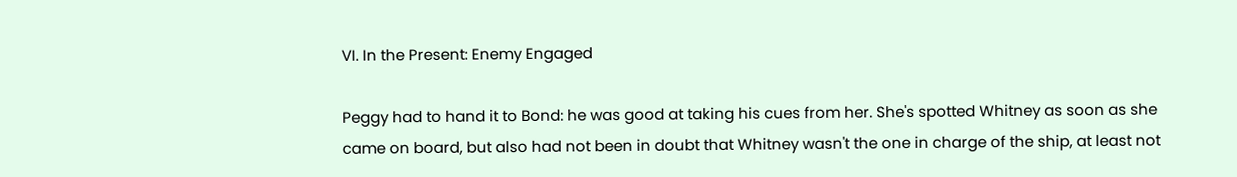VI. In the Present: Enemy Engaged

Peggy had to hand it to Bond: he was good at taking his cues from her. She's spotted Whitney as soon as she came on board, but also had not been in doubt that Whitney wasn't the one in charge of the ship, at least not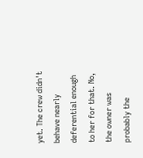yet. The crew didn't behave nearly deferential enough to her for that. No, the owner was probably the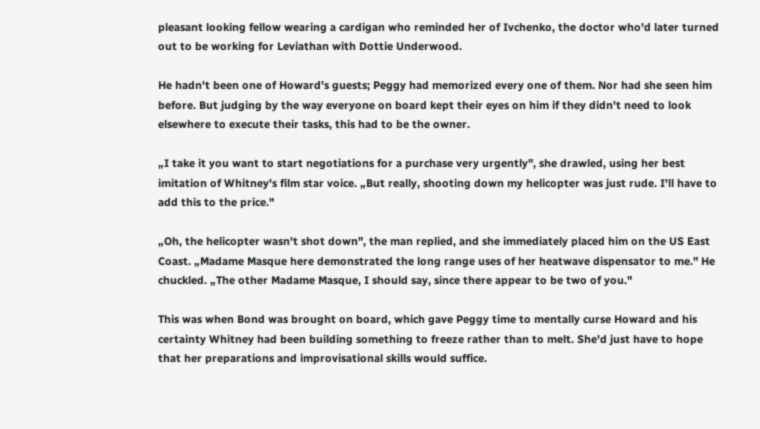pleasant looking fellow wearing a cardigan who reminded her of Ivchenko, the doctor who'd later turned out to be working for Leviathan with Dottie Underwood.

He hadn't been one of Howard's guests; Peggy had memorized every one of them. Nor had she seen him before. But judging by the way everyone on board kept their eyes on him if they didn't need to look elsewhere to execute their tasks, this had to be the owner.

„I take it you want to start negotiations for a purchase very urgently", she drawled, using her best imitation of Whitney's film star voice. „But really, shooting down my helicopter was just rude. I'll have to add this to the price."

„Oh, the helicopter wasn't shot down", the man replied, and she immediately placed him on the US East Coast. „Madame Masque here demonstrated the long range uses of her heatwave dispensator to me." He chuckled. „The other Madame Masque, I should say, since there appear to be two of you."

This was when Bond was brought on board, which gave Peggy time to mentally curse Howard and his certainty Whitney had been building something to freeze rather than to melt. She'd just have to hope that her preparations and improvisational skills would suffice.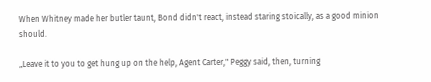When Whitney made her butler taunt, Bond didn't react, instead staring stoically, as a good minion should.

„Leave it to you to get hung up on the help, Agent Carter," Peggy said, then, turning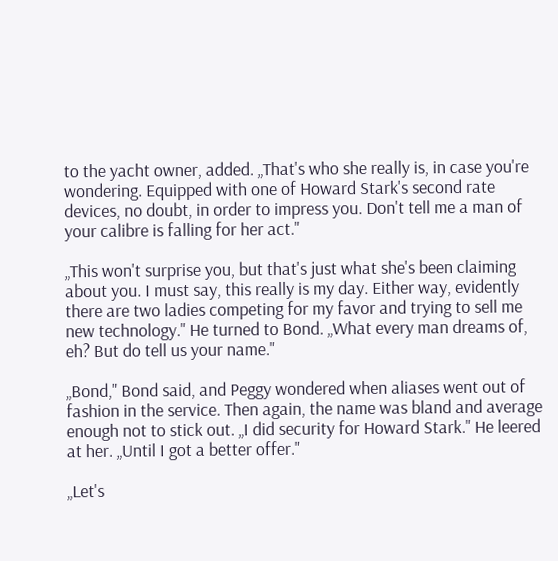to the yacht owner, added. „That's who she really is, in case you're wondering. Equipped with one of Howard Stark's second rate devices, no doubt, in order to impress you. Don't tell me a man of your calibre is falling for her act."

„This won't surprise you, but that's just what she's been claiming about you. I must say, this really is my day. Either way, evidently there are two ladies competing for my favor and trying to sell me new technology." He turned to Bond. „What every man dreams of, eh? But do tell us your name."

„Bond," Bond said, and Peggy wondered when aliases went out of fashion in the service. Then again, the name was bland and average enough not to stick out. „I did security for Howard Stark." He leered at her. „Until I got a better offer."

„Let's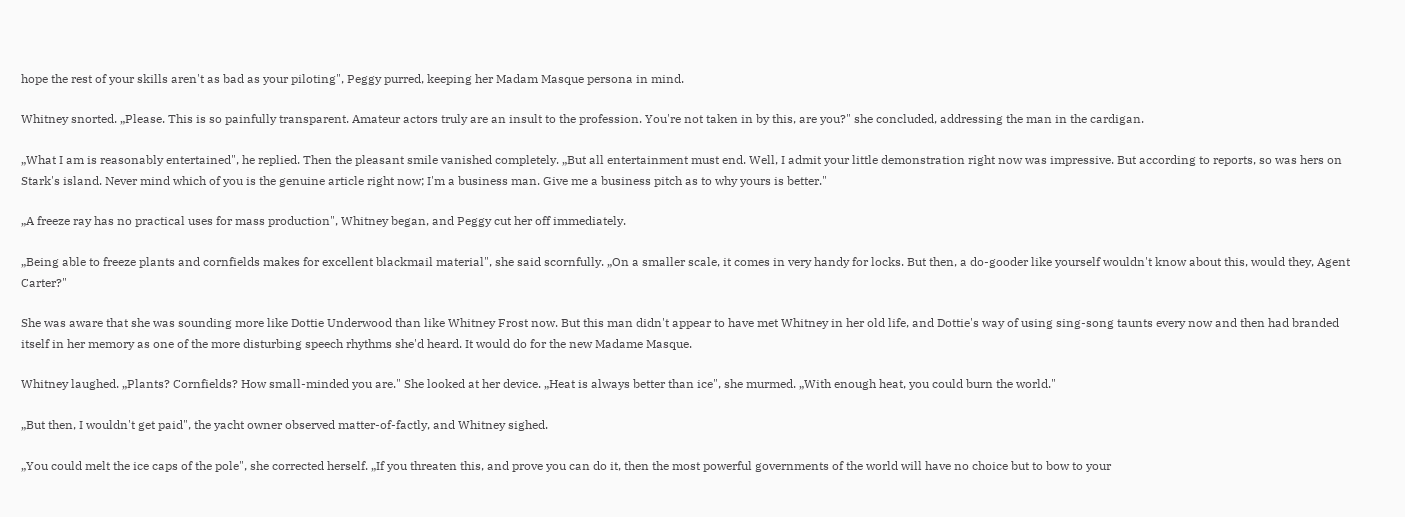hope the rest of your skills aren't as bad as your piloting", Peggy purred, keeping her Madam Masque persona in mind.

Whitney snorted. „Please. This is so painfully transparent. Amateur actors truly are an insult to the profession. You're not taken in by this, are you?" she concluded, addressing the man in the cardigan.

„What I am is reasonably entertained", he replied. Then the pleasant smile vanished completely. „But all entertainment must end. Well, I admit your little demonstration right now was impressive. But according to reports, so was hers on Stark's island. Never mind which of you is the genuine article right now; I'm a business man. Give me a business pitch as to why yours is better."

„A freeze ray has no practical uses for mass production", Whitney began, and Peggy cut her off immediately.

„Being able to freeze plants and cornfields makes for excellent blackmail material", she said scornfully. „On a smaller scale, it comes in very handy for locks. But then, a do-gooder like yourself wouldn't know about this, would they, Agent Carter?"

She was aware that she was sounding more like Dottie Underwood than like Whitney Frost now. But this man didn't appear to have met Whitney in her old life, and Dottie's way of using sing-song taunts every now and then had branded itself in her memory as one of the more disturbing speech rhythms she'd heard. It would do for the new Madame Masque.

Whitney laughed. „Plants? Cornfields? How small-minded you are." She looked at her device. „Heat is always better than ice", she murmed. „With enough heat, you could burn the world."

„But then, I wouldn't get paid", the yacht owner observed matter-of-factly, and Whitney sighed.

„You could melt the ice caps of the pole", she corrected herself. „If you threaten this, and prove you can do it, then the most powerful governments of the world will have no choice but to bow to your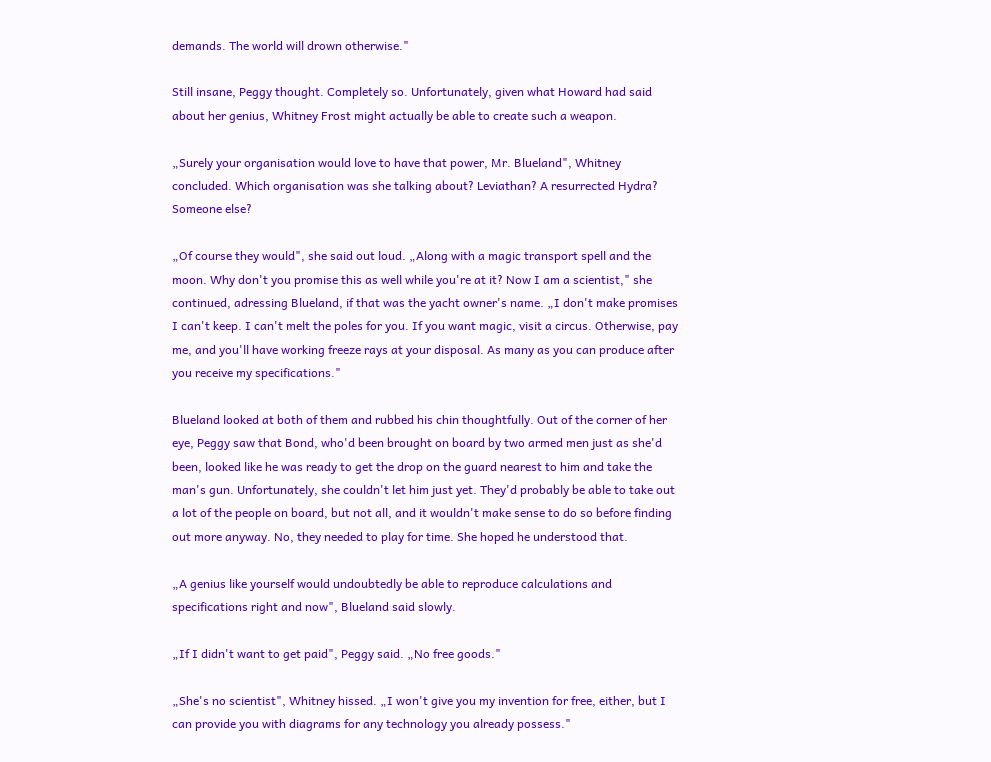demands. The world will drown otherwise."

Still insane, Peggy thought. Completely so. Unfortunately, given what Howard had said about her genius, Whitney Frost might actually be able to create such a weapon.

„Surely your organisation would love to have that power, Mr. Blueland", Whitney concluded. Which organisation was she talking about? Leviathan? A resurrected Hydra? Someone else?

„Of course they would", she said out loud. „Along with a magic transport spell and the moon. Why don't you promise this as well while you're at it? Now I am a scientist," she continued, adressing Blueland, if that was the yacht owner's name. „I don't make promises I can't keep. I can't melt the poles for you. If you want magic, visit a circus. Otherwise, pay me, and you'll have working freeze rays at your disposal. As many as you can produce after you receive my specifications."

Blueland looked at both of them and rubbed his chin thoughtfully. Out of the corner of her eye, Peggy saw that Bond, who'd been brought on board by two armed men just as she'd been, looked like he was ready to get the drop on the guard nearest to him and take the man's gun. Unfortunately, she couldn't let him just yet. They'd probably be able to take out a lot of the people on board, but not all, and it wouldn't make sense to do so before finding out more anyway. No, they needed to play for time. She hoped he understood that.

„A genius like yourself would undoubtedly be able to reproduce calculations and specifications right and now", Blueland said slowly.

„If I didn't want to get paid", Peggy said. „No free goods."

„She's no scientist", Whitney hissed. „I won't give you my invention for free, either, but I can provide you with diagrams for any technology you already possess."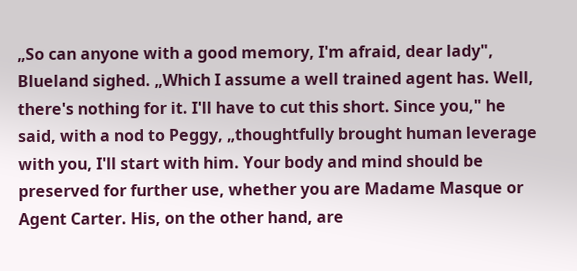„So can anyone with a good memory, I'm afraid, dear lady", Blueland sighed. „Which I assume a well trained agent has. Well, there's nothing for it. I'll have to cut this short. Since you," he said, with a nod to Peggy, „thoughtfully brought human leverage with you, I'll start with him. Your body and mind should be preserved for further use, whether you are Madame Masque or Agent Carter. His, on the other hand, are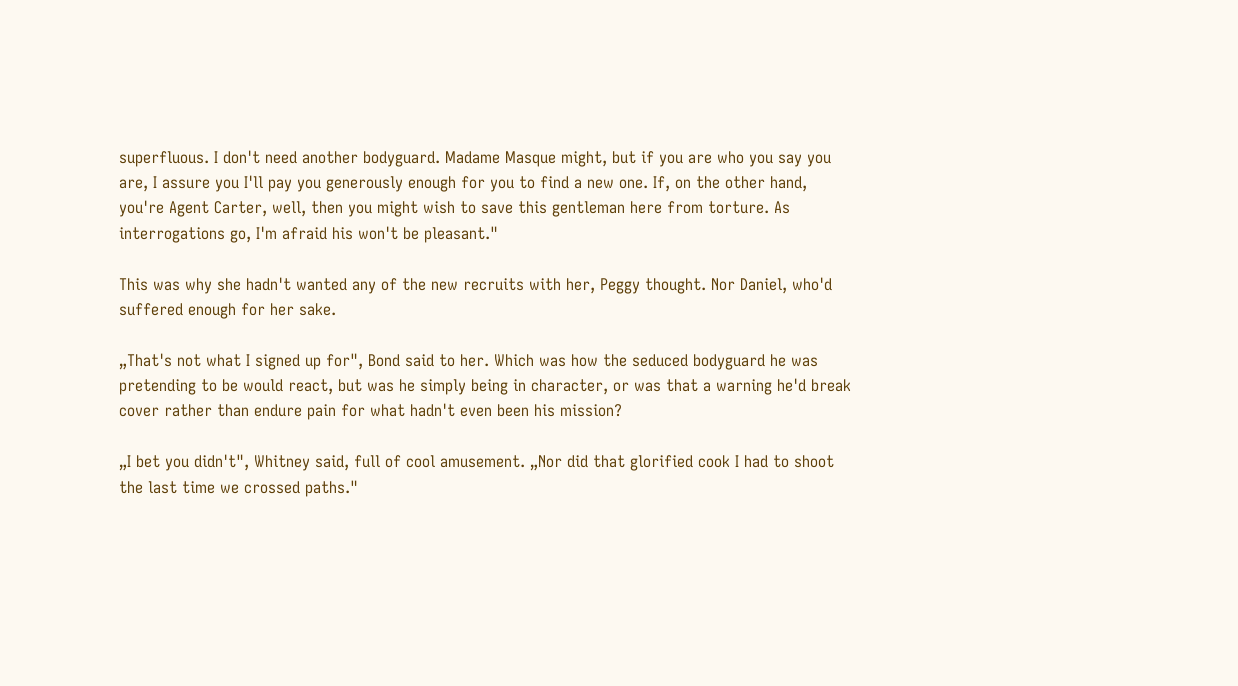superfluous. I don't need another bodyguard. Madame Masque might, but if you are who you say you are, I assure you I'll pay you generously enough for you to find a new one. If, on the other hand, you're Agent Carter, well, then you might wish to save this gentleman here from torture. As interrogations go, I'm afraid his won't be pleasant."

This was why she hadn't wanted any of the new recruits with her, Peggy thought. Nor Daniel, who'd suffered enough for her sake.

„That's not what I signed up for", Bond said to her. Which was how the seduced bodyguard he was pretending to be would react, but was he simply being in character, or was that a warning he'd break cover rather than endure pain for what hadn't even been his mission?

„I bet you didn't", Whitney said, full of cool amusement. „Nor did that glorified cook I had to shoot the last time we crossed paths."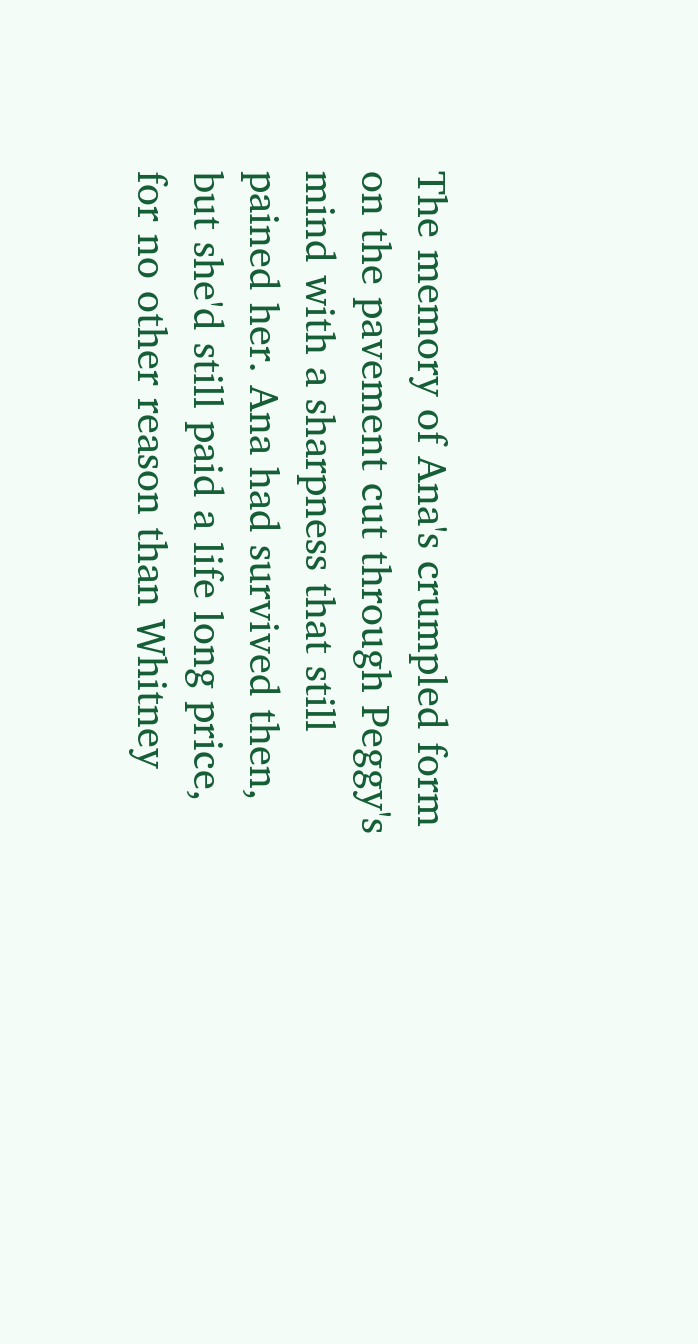The memory of Ana's crumpled form on the pavement cut through Peggy's mind with a sharpness that still pained her. Ana had survived then, but she'd still paid a life long price, for no other reason than Whitney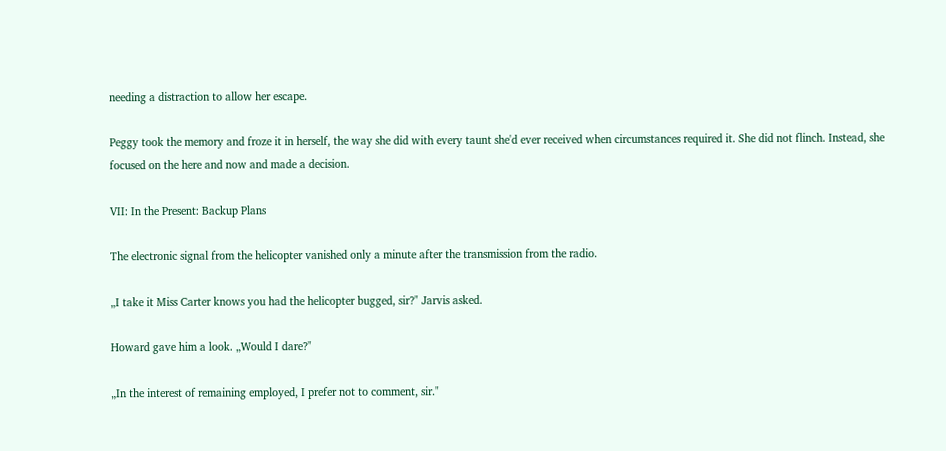needing a distraction to allow her escape.

Peggy took the memory and froze it in herself, the way she did with every taunt she'd ever received when circumstances required it. She did not flinch. Instead, she focused on the here and now and made a decision.

VII: In the Present: Backup Plans

The electronic signal from the helicopter vanished only a minute after the transmission from the radio.

„I take it Miss Carter knows you had the helicopter bugged, sir?" Jarvis asked.

Howard gave him a look. „Would I dare?"

„In the interest of remaining employed, I prefer not to comment, sir."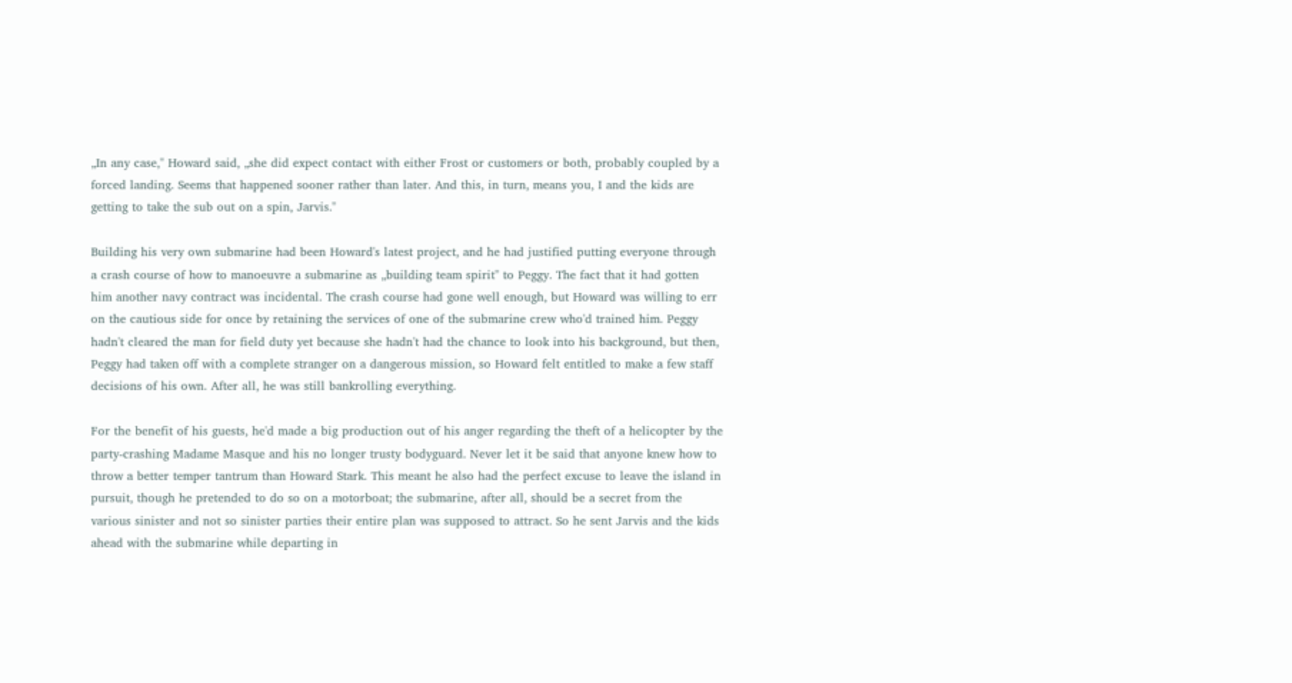„In any case," Howard said, „she did expect contact with either Frost or customers or both, probably coupled by a forced landing. Seems that happened sooner rather than later. And this, in turn, means you, I and the kids are getting to take the sub out on a spin, Jarvis."

Building his very own submarine had been Howard's latest project, and he had justified putting everyone through a crash course of how to manoeuvre a submarine as „building team spirit" to Peggy. The fact that it had gotten him another navy contract was incidental. The crash course had gone well enough, but Howard was willing to err on the cautious side for once by retaining the services of one of the submarine crew who'd trained him. Peggy hadn't cleared the man for field duty yet because she hadn't had the chance to look into his background, but then, Peggy had taken off with a complete stranger on a dangerous mission, so Howard felt entitled to make a few staff decisions of his own. After all, he was still bankrolling everything.

For the benefit of his guests, he'd made a big production out of his anger regarding the theft of a helicopter by the party-crashing Madame Masque and his no longer trusty bodyguard. Never let it be said that anyone knew how to throw a better temper tantrum than Howard Stark. This meant he also had the perfect excuse to leave the island in pursuit, though he pretended to do so on a motorboat; the submarine, after all, should be a secret from the various sinister and not so sinister parties their entire plan was supposed to attract. So he sent Jarvis and the kids ahead with the submarine while departing in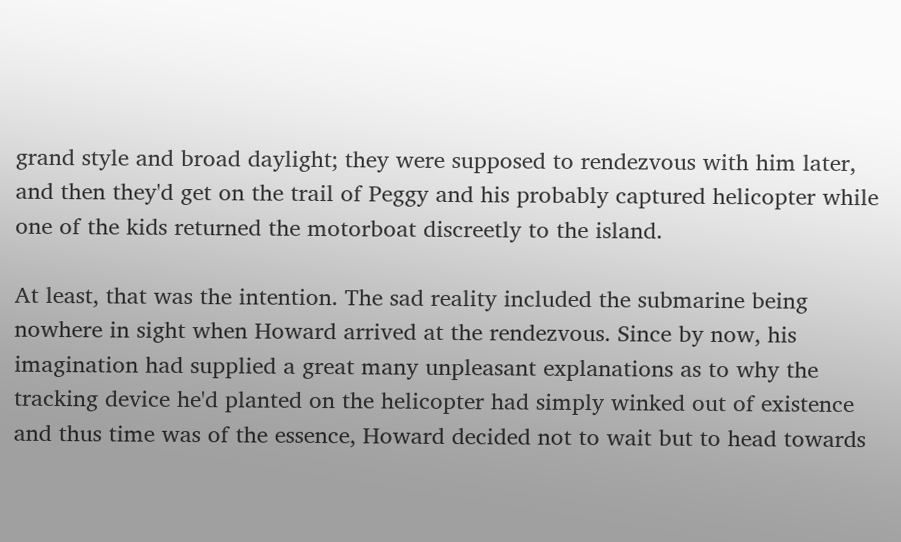grand style and broad daylight; they were supposed to rendezvous with him later, and then they'd get on the trail of Peggy and his probably captured helicopter while one of the kids returned the motorboat discreetly to the island.

At least, that was the intention. The sad reality included the submarine being nowhere in sight when Howard arrived at the rendezvous. Since by now, his imagination had supplied a great many unpleasant explanations as to why the tracking device he'd planted on the helicopter had simply winked out of existence and thus time was of the essence, Howard decided not to wait but to head towards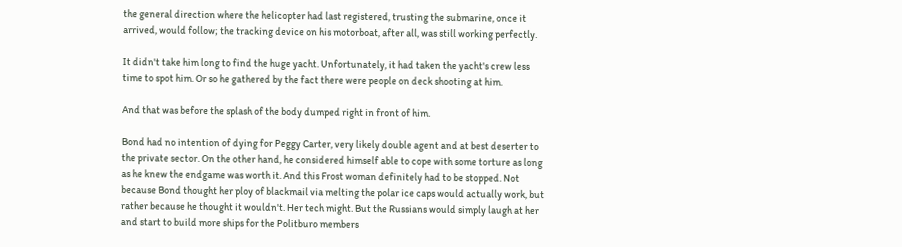the general direction where the helicopter had last registered, trusting the submarine, once it arrived, would follow; the tracking device on his motorboat, after all, was still working perfectly.

It didn't take him long to find the huge yacht. Unfortunately, it had taken the yacht's crew less time to spot him. Or so he gathered by the fact there were people on deck shooting at him.

And that was before the splash of the body dumped right in front of him.

Bond had no intention of dying for Peggy Carter, very likely double agent and at best deserter to the private sector. On the other hand, he considered himself able to cope with some torture as long as he knew the endgame was worth it. And this Frost woman definitely had to be stopped. Not because Bond thought her ploy of blackmail via melting the polar ice caps would actually work, but rather because he thought it wouldn't. Her tech might. But the Russians would simply laugh at her and start to build more ships for the Politburo members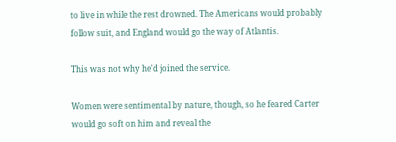to live in while the rest drowned. The Americans would probably follow suit, and England would go the way of Atlantis.

This was not why he'd joined the service.

Women were sentimental by nature, though, so he feared Carter would go soft on him and reveal the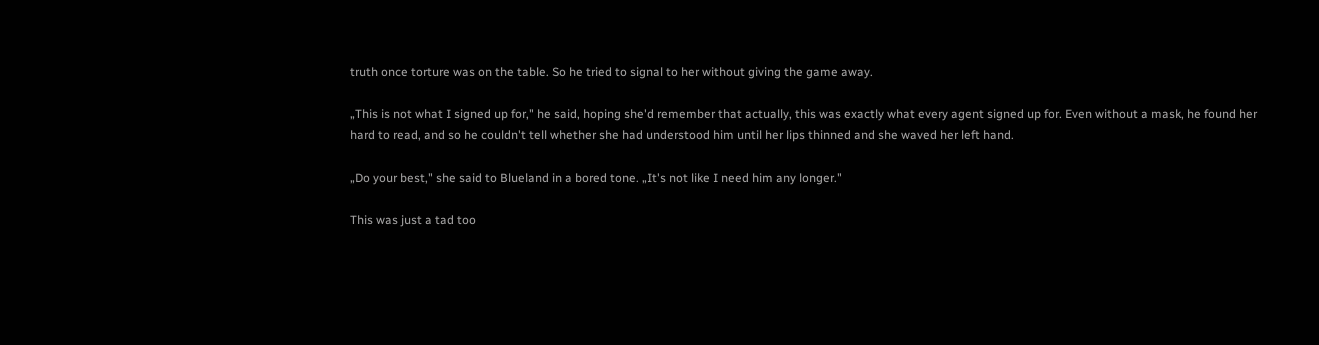truth once torture was on the table. So he tried to signal to her without giving the game away.

„This is not what I signed up for," he said, hoping she'd remember that actually, this was exactly what every agent signed up for. Even without a mask, he found her hard to read, and so he couldn't tell whether she had understood him until her lips thinned and she waved her left hand.

„Do your best," she said to Blueland in a bored tone. „It's not like I need him any longer."

This was just a tad too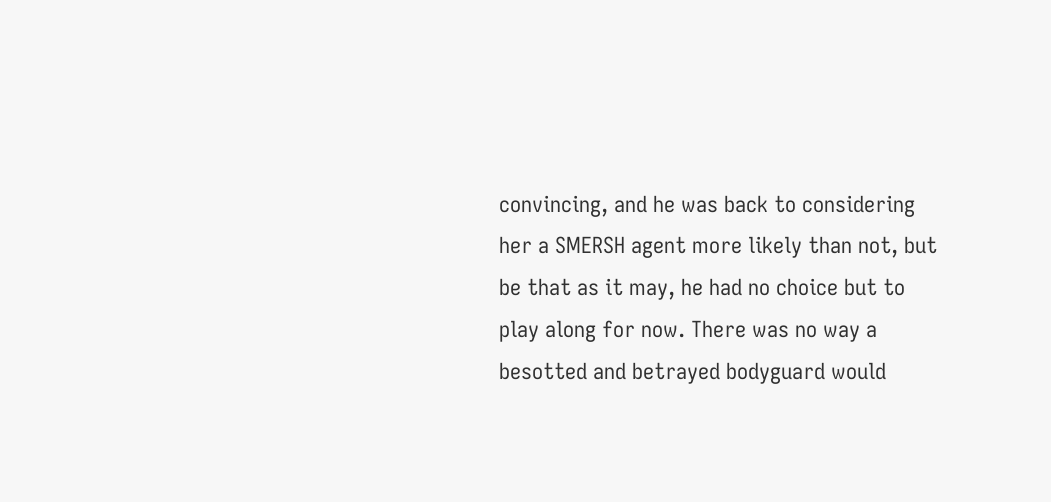convincing, and he was back to considering her a SMERSH agent more likely than not, but be that as it may, he had no choice but to play along for now. There was no way a besotted and betrayed bodyguard would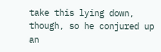take this lying down, though, so he conjured up an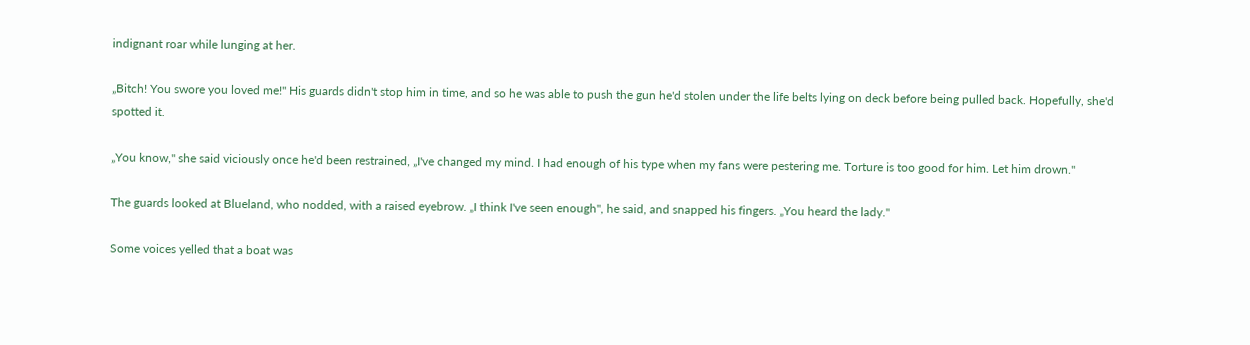indignant roar while lunging at her.

„Bitch! You swore you loved me!" His guards didn't stop him in time, and so he was able to push the gun he'd stolen under the life belts lying on deck before being pulled back. Hopefully, she'd spotted it.

„You know," she said viciously once he'd been restrained, „I've changed my mind. I had enough of his type when my fans were pestering me. Torture is too good for him. Let him drown."

The guards looked at Blueland, who nodded, with a raised eyebrow. „I think I've seen enough", he said, and snapped his fingers. „You heard the lady."

Some voices yelled that a boat was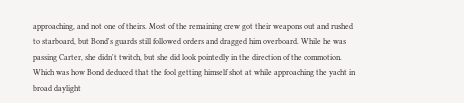approaching, and not one of theirs. Most of the remaining crew got their weapons out and rushed to starboard, but Bond's guards still followed orders and dragged him overboard. While he was passing Carter, she didn't twitch, but she did look pointedly in the direction of the commotion. Which was how Bond deduced that the fool getting himself shot at while approaching the yacht in broad daylight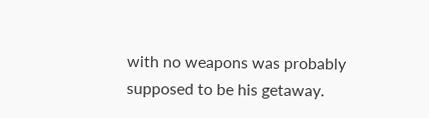with no weapons was probably supposed to be his getaway.